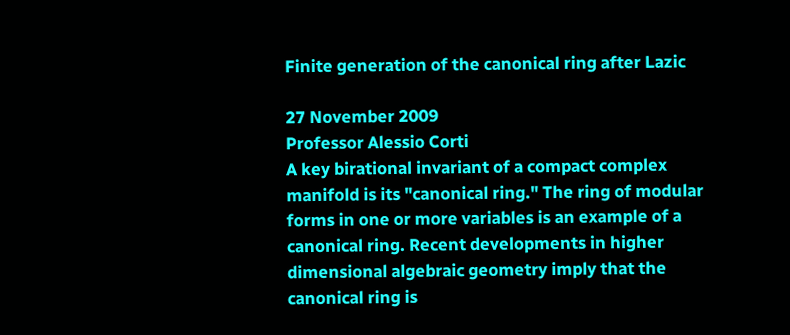Finite generation of the canonical ring after Lazic

27 November 2009
Professor Alessio Corti
A key birational invariant of a compact complex manifold is its "canonical ring." The ring of modular forms in one or more variables is an example of a canonical ring. Recent developments in higher dimensional algebraic geometry imply that the canonical ring is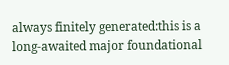always finitely generated:this is a long-awaited major foundational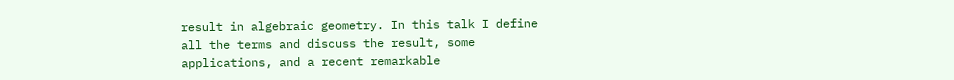result in algebraic geometry. In this talk I define all the terms and discuss the result, some applications, and a recent remarkable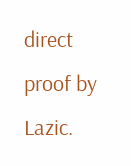direct proof by Lazic.